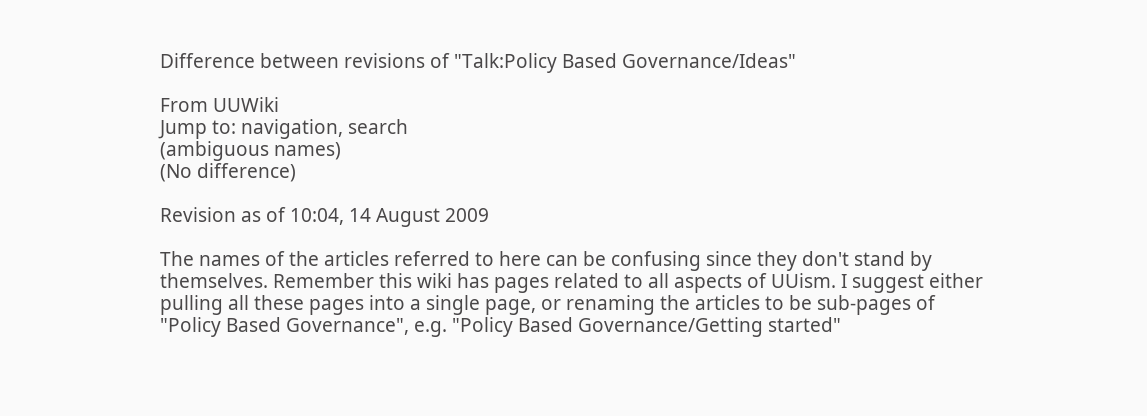Difference between revisions of "Talk:Policy Based Governance/Ideas"

From UUWiki
Jump to: navigation, search
(ambiguous names)
(No difference)

Revision as of 10:04, 14 August 2009

The names of the articles referred to here can be confusing since they don't stand by themselves. Remember this wiki has pages related to all aspects of UUism. I suggest either pulling all these pages into a single page, or renaming the articles to be sub-pages of "Policy Based Governance", e.g. "Policy Based Governance/Getting started"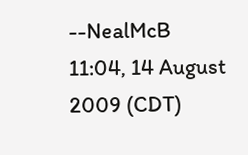--NealMcB 11:04, 14 August 2009 (CDT)